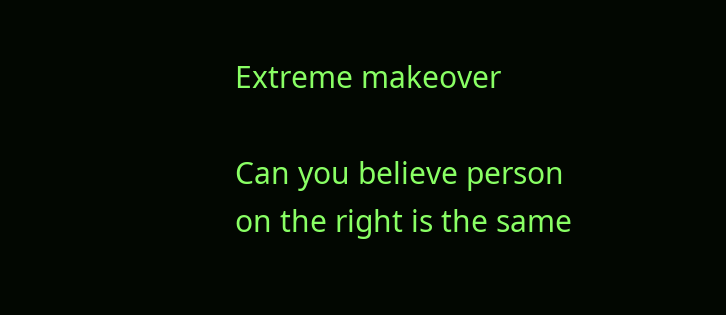Extreme makeover

Can you believe person on the right is the same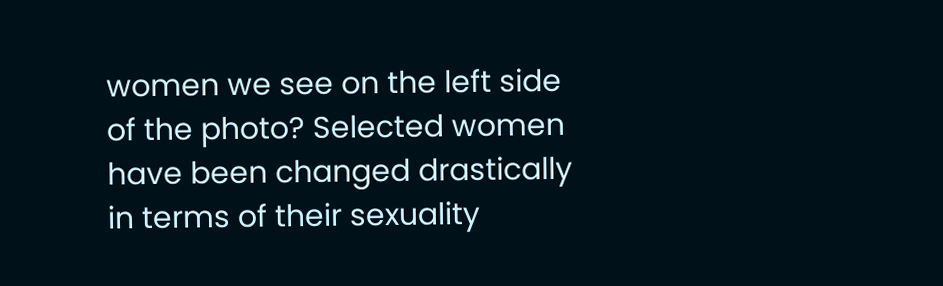women we see on the left side of the photo? Selected women have been changed drastically in terms of their sexuality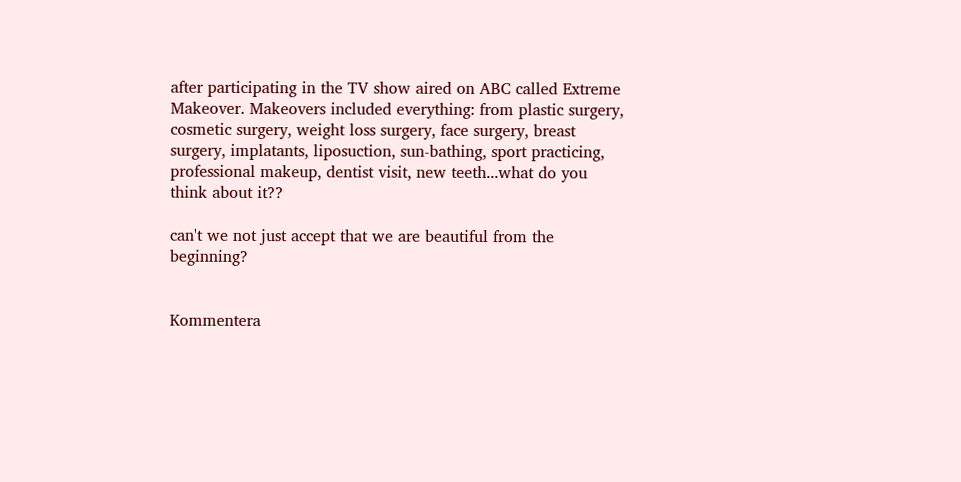after participating in the TV show aired on ABC called Extreme Makeover. Makeovers included everything: from plastic surgery, cosmetic surgery, weight loss surgery, face surgery, breast surgery, implatants, liposuction, sun-bathing, sport practicing, professional makeup, dentist visit, new teeth...what do you think about it??

can't we not just accept that we are beautiful from the beginning?


Kommentera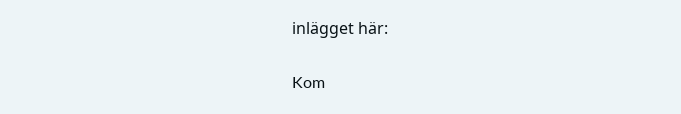inlägget här:

Kom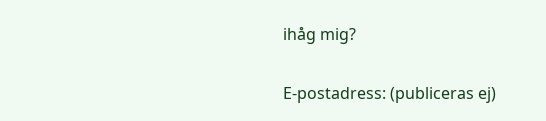ihåg mig?

E-postadress: (publiceras ej)